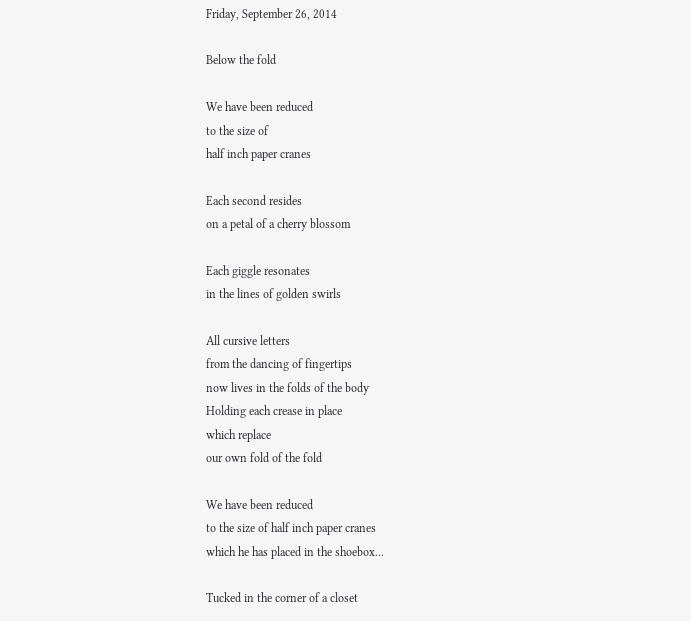Friday, September 26, 2014

Below the fold

We have been reduced
to the size of
half inch paper cranes

Each second resides
on a petal of a cherry blossom

Each giggle resonates
in the lines of golden swirls

All cursive letters
from the dancing of fingertips
now lives in the folds of the body
Holding each crease in place
which replace
our own fold of the fold

We have been reduced
to the size of half inch paper cranes
which he has placed in the shoebox...

Tucked in the corner of a closet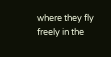where they fly freely in the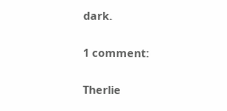dark.

1 comment:

Therlie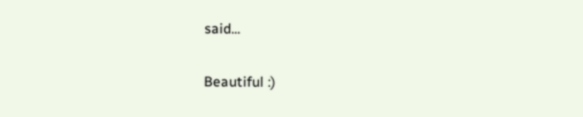said...

Beautiful :)